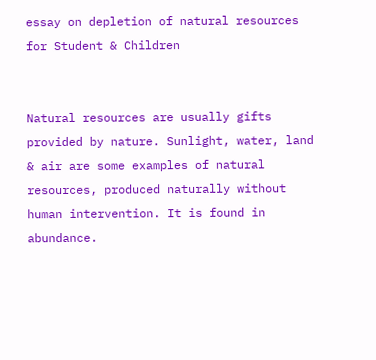essay on depletion of natural resources for Student & Children


Natural resources are usually gifts provided by nature. Sunlight, water, land & air are some examples of natural resources, produced naturally without human intervention. It is found in abundance.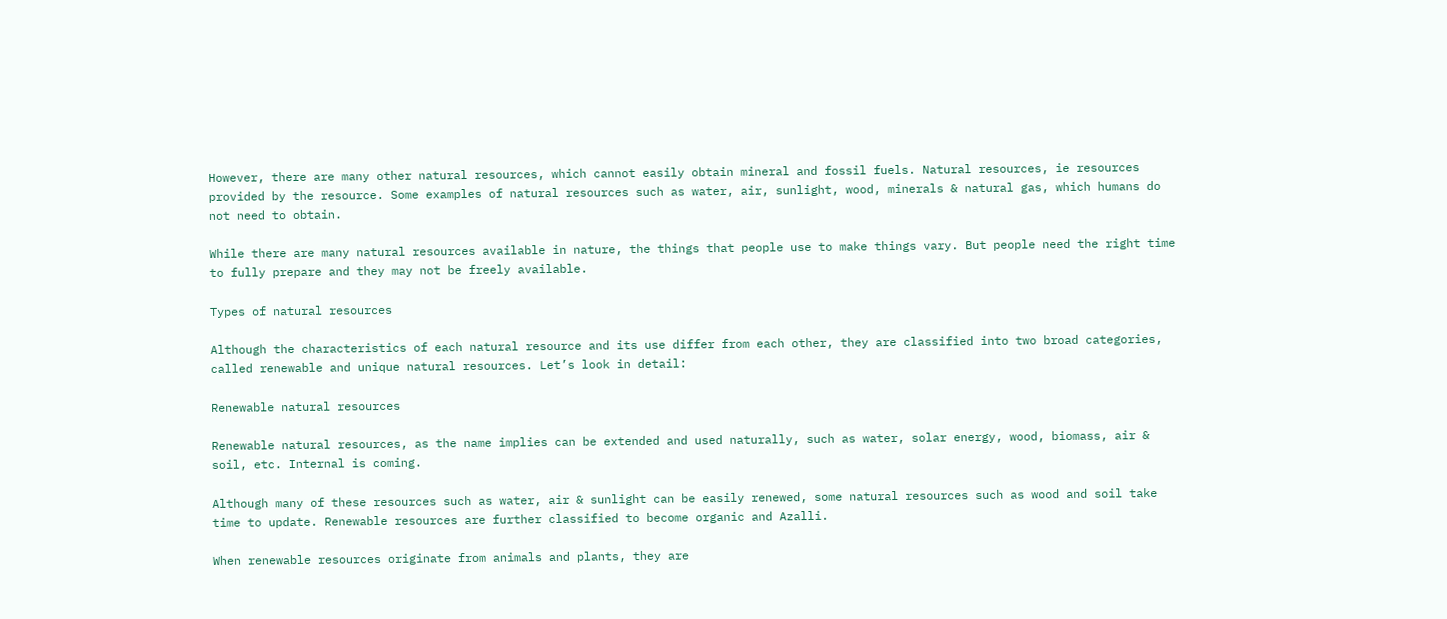However, there are many other natural resources, which cannot easily obtain mineral and fossil fuels. Natural resources, ie resources provided by the resource. Some examples of natural resources such as water, air, sunlight, wood, minerals & natural gas, which humans do not need to obtain.

While there are many natural resources available in nature, the things that people use to make things vary. But people need the right time to fully prepare and they may not be freely available.

Types of natural resources

Although the characteristics of each natural resource and its use differ from each other, they are classified into two broad categories, called renewable and unique natural resources. Let’s look in detail:

Renewable natural resources

Renewable natural resources, as the name implies can be extended and used naturally, such as water, solar energy, wood, biomass, air & soil, etc. Internal is coming.

Although many of these resources such as water, air & sunlight can be easily renewed, some natural resources such as wood and soil take time to update. Renewable resources are further classified to become organic and Azalli.

When renewable resources originate from animals and plants, they are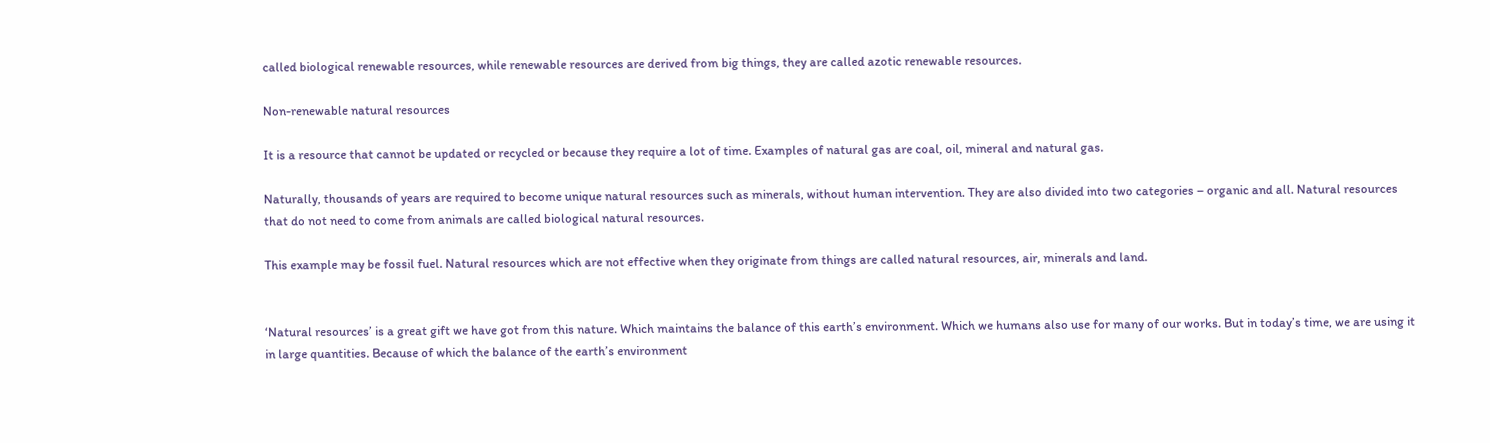called biological renewable resources, while renewable resources are derived from big things, they are called azotic renewable resources.

Non-renewable natural resources

It is a resource that cannot be updated or recycled or because they require a lot of time. Examples of natural gas are coal, oil, mineral and natural gas.

Naturally, thousands of years are required to become unique natural resources such as minerals, without human intervention. They are also divided into two categories – organic and all. Natural resources that do not need to come from animals are called biological natural resources.

This example may be fossil fuel. Natural resources which are not effective when they originate from things are called natural resources, air, minerals and land.


‘Natural resources’ is a great gift we have got from this nature. Which maintains the balance of this earth’s environment. Which we humans also use for many of our works. But in today’s time, we are using it in large quantities. Because of which the balance of the earth’s environment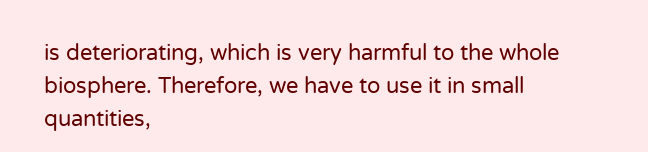is deteriorating, which is very harmful to the whole biosphere. Therefore, we have to use it in small quantities,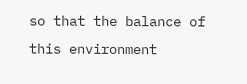so that the balance of this environment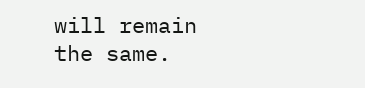will remain the same.